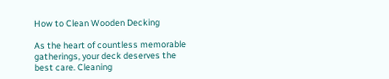How to Clean Wooden Decking

As the heart of countless memorable gatherings, your deck deserves the best care. Cleaning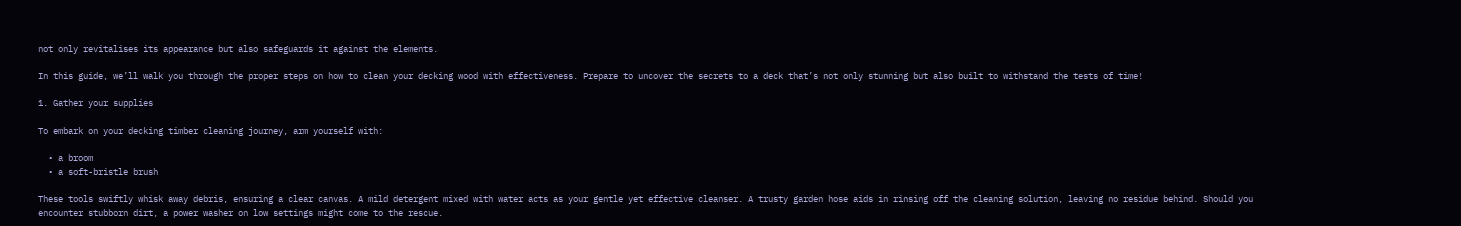not only revitalises its appearance but also safeguards it against the elements.

In this guide, we’ll walk you through the proper steps on how to clean your decking wood with effectiveness. Prepare to uncover the secrets to a deck that’s not only stunning but also built to withstand the tests of time!

1. Gather your supplies

To embark on your decking timber cleaning journey, arm yourself with:

  • a broom
  • a soft-bristle brush

These tools swiftly whisk away debris, ensuring a clear canvas. A mild detergent mixed with water acts as your gentle yet effective cleanser. A trusty garden hose aids in rinsing off the cleaning solution, leaving no residue behind. Should you encounter stubborn dirt, a power washer on low settings might come to the rescue.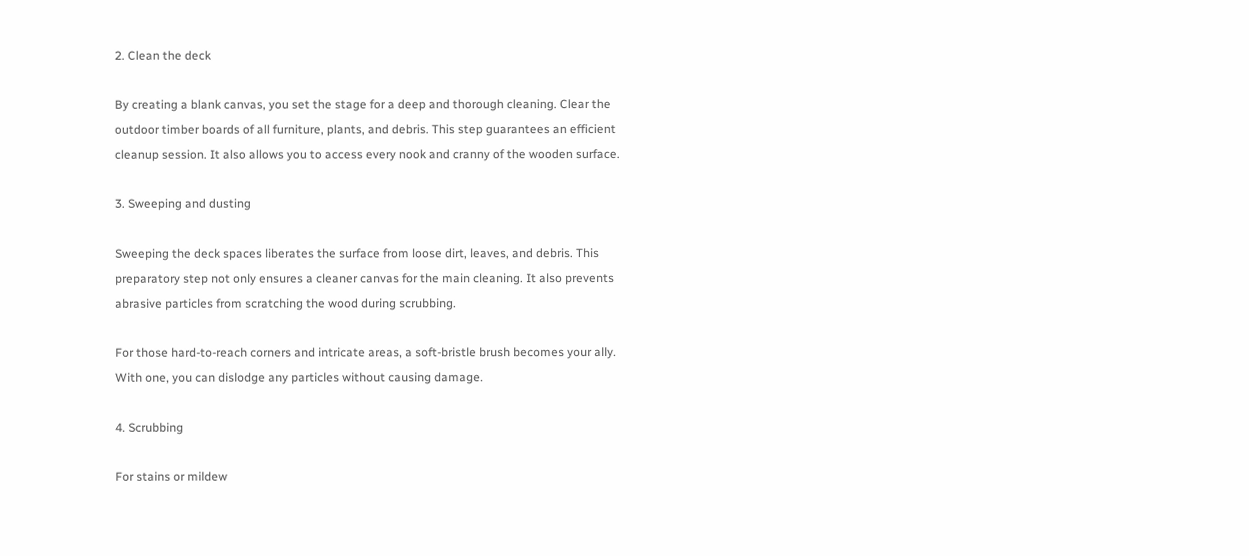2. Clean the deck

By creating a blank canvas, you set the stage for a deep and thorough cleaning. Clear the outdoor timber boards of all furniture, plants, and debris. This step guarantees an efficient cleanup session. It also allows you to access every nook and cranny of the wooden surface.

3. Sweeping and dusting

Sweeping the deck spaces liberates the surface from loose dirt, leaves, and debris. This preparatory step not only ensures a cleaner canvas for the main cleaning. It also prevents abrasive particles from scratching the wood during scrubbing.

For those hard-to-reach corners and intricate areas, a soft-bristle brush becomes your ally. With one, you can dislodge any particles without causing damage.

4. Scrubbing

For stains or mildew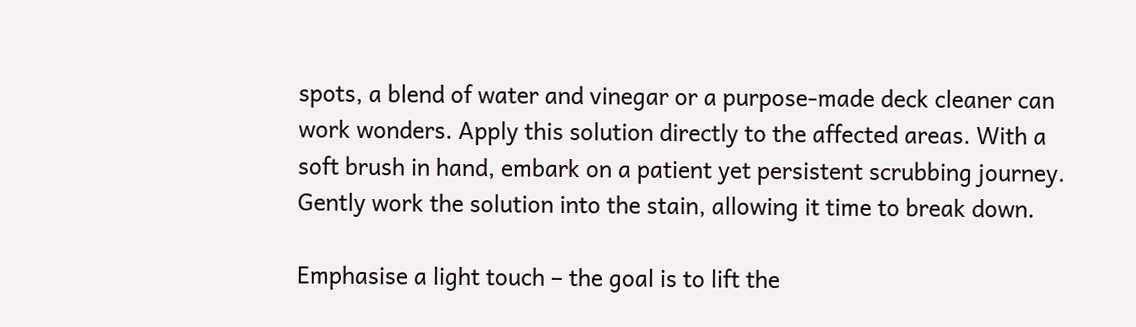spots, a blend of water and vinegar or a purpose-made deck cleaner can work wonders. Apply this solution directly to the affected areas. With a soft brush in hand, embark on a patient yet persistent scrubbing journey. Gently work the solution into the stain, allowing it time to break down.

Emphasise a light touch – the goal is to lift the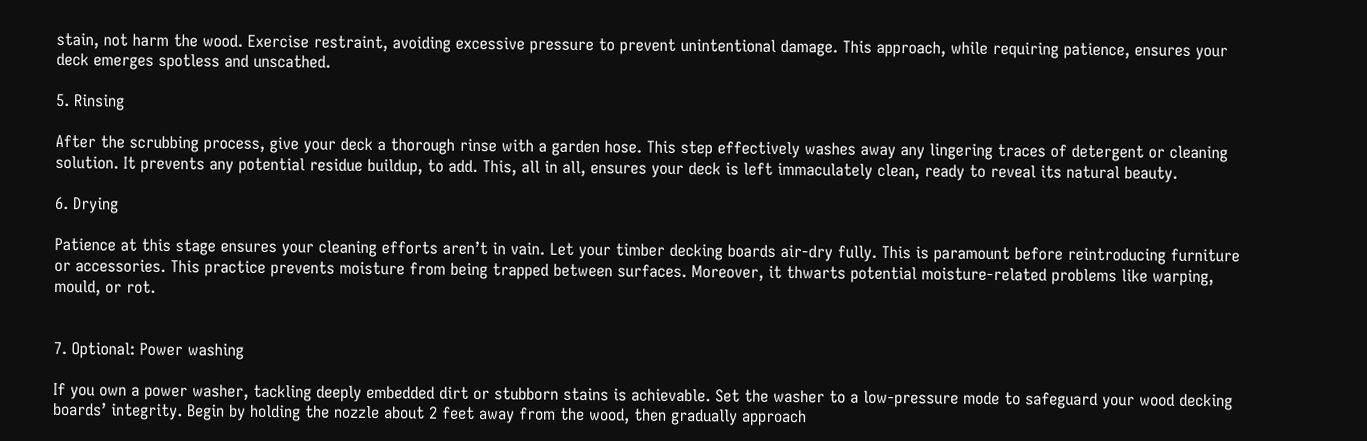stain, not harm the wood. Exercise restraint, avoiding excessive pressure to prevent unintentional damage. This approach, while requiring patience, ensures your deck emerges spotless and unscathed.

5. Rinsing

After the scrubbing process, give your deck a thorough rinse with a garden hose. This step effectively washes away any lingering traces of detergent or cleaning solution. It prevents any potential residue buildup, to add. This, all in all, ensures your deck is left immaculately clean, ready to reveal its natural beauty.

6. Drying

Patience at this stage ensures your cleaning efforts aren’t in vain. Let your timber decking boards air-dry fully. This is paramount before reintroducing furniture or accessories. This practice prevents moisture from being trapped between surfaces. Moreover, it thwarts potential moisture-related problems like warping, mould, or rot.


7. Optional: Power washing

If you own a power washer, tackling deeply embedded dirt or stubborn stains is achievable. Set the washer to a low-pressure mode to safeguard your wood decking boards’ integrity. Begin by holding the nozzle about 2 feet away from the wood, then gradually approach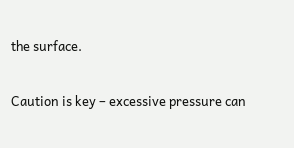the surface.

Caution is key – excessive pressure can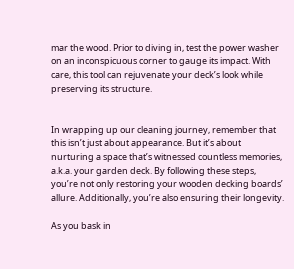mar the wood. Prior to diving in, test the power washer on an inconspicuous corner to gauge its impact. With care, this tool can rejuvenate your deck’s look while preserving its structure.


In wrapping up our cleaning journey, remember that this isn’t just about appearance. But it’s about nurturing a space that’s witnessed countless memories, a.k.a. your garden deck. By following these steps, you’re not only restoring your wooden decking boards’ allure. Additionally, you’re also ensuring their longevity.

As you bask in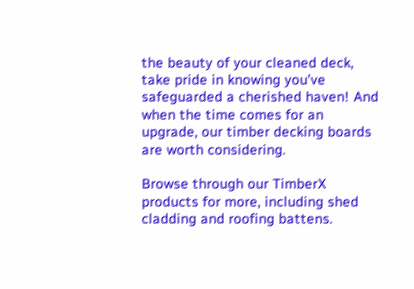the beauty of your cleaned deck, take pride in knowing you’ve safeguarded a cherished haven! And when the time comes for an upgrade, our timber decking boards are worth considering.

Browse through our TimberX products for more, including shed cladding and roofing battens.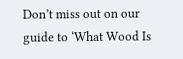Don’t miss out on our guide to ‘What Wood Is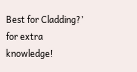Best for Cladding?’ for extra knowledge!